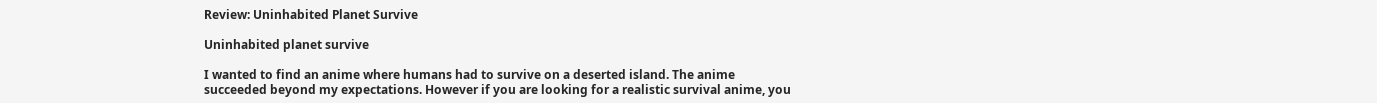Review: Uninhabited Planet Survive

Uninhabited planet survive

I wanted to find an anime where humans had to survive on a deserted island. The anime succeeded beyond my expectations. However if you are looking for a realistic survival anime, you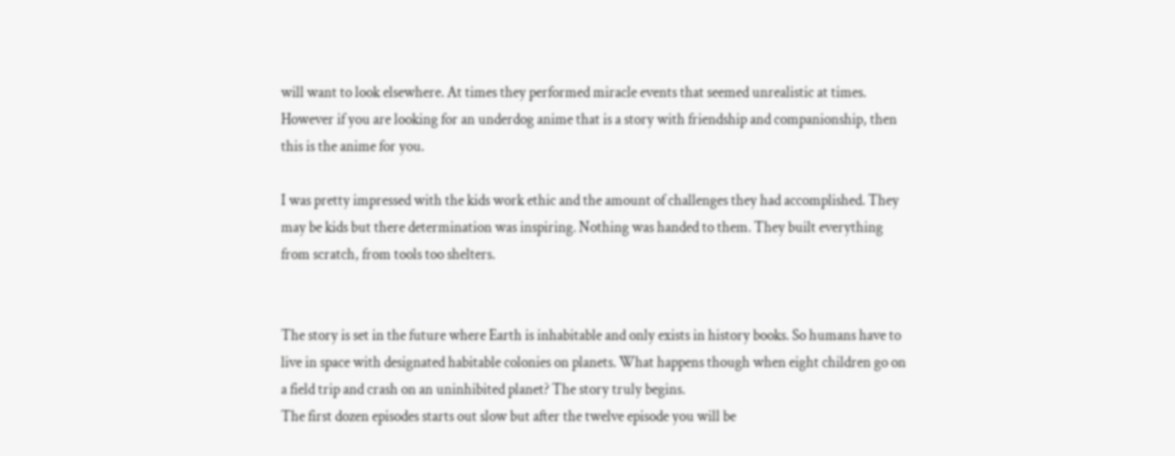will want to look elsewhere. At times they performed miracle events that seemed unrealistic at times. However if you are looking for an underdog anime that is a story with friendship and companionship, then this is the anime for you.

I was pretty impressed with the kids work ethic and the amount of challenges they had accomplished. They may be kids but there determination was inspiring. Nothing was handed to them. They built everything from scratch, from tools too shelters.


The story is set in the future where Earth is inhabitable and only exists in history books. So humans have to live in space with designated habitable colonies on planets. What happens though when eight children go on a field trip and crash on an uninhibited planet? The story truly begins.
The first dozen episodes starts out slow but after the twelve episode you will be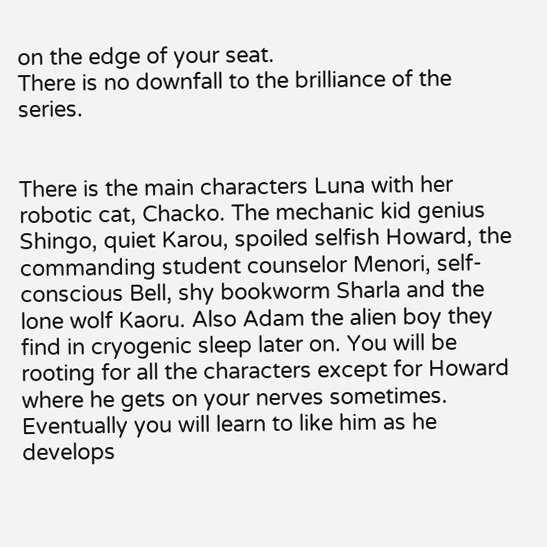on the edge of your seat.
There is no downfall to the brilliance of the series.


There is the main characters Luna with her robotic cat, Chacko. The mechanic kid genius Shingo, quiet Karou, spoiled selfish Howard, the commanding student counselor Menori, self-conscious Bell, shy bookworm Sharla and the lone wolf Kaoru. Also Adam the alien boy they find in cryogenic sleep later on. You will be rooting for all the characters except for Howard where he gets on your nerves sometimes. Eventually you will learn to like him as he develops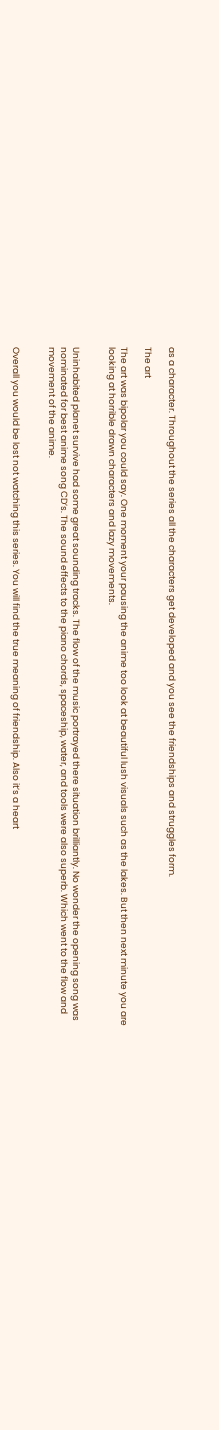as a character. Throughout the series all the characters get developed and you see the friendships and struggles form.

The art

The art was bipolar you could say. One moment your pausing the anime too look at beautiful lush visuals such as the lakes. But then next minute you are looking at horrible drawn characters and lazy movements.


Uninhabited planet survive had some great sounding tracks. The flow of the music portrayed there situation brilliantly. No wonder the opening song was nominated for best anime song CD’s. The sound effects to the piano chords, spaceship, water, and tools were also superb. Which went to the flow and movement of the anime.


Overall you would be lost not watching this series. You will find the true meaning of friendship. Also it’s a heart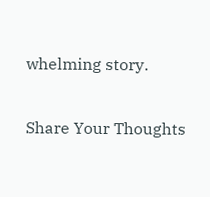whelming story.

Share Your Thoughts